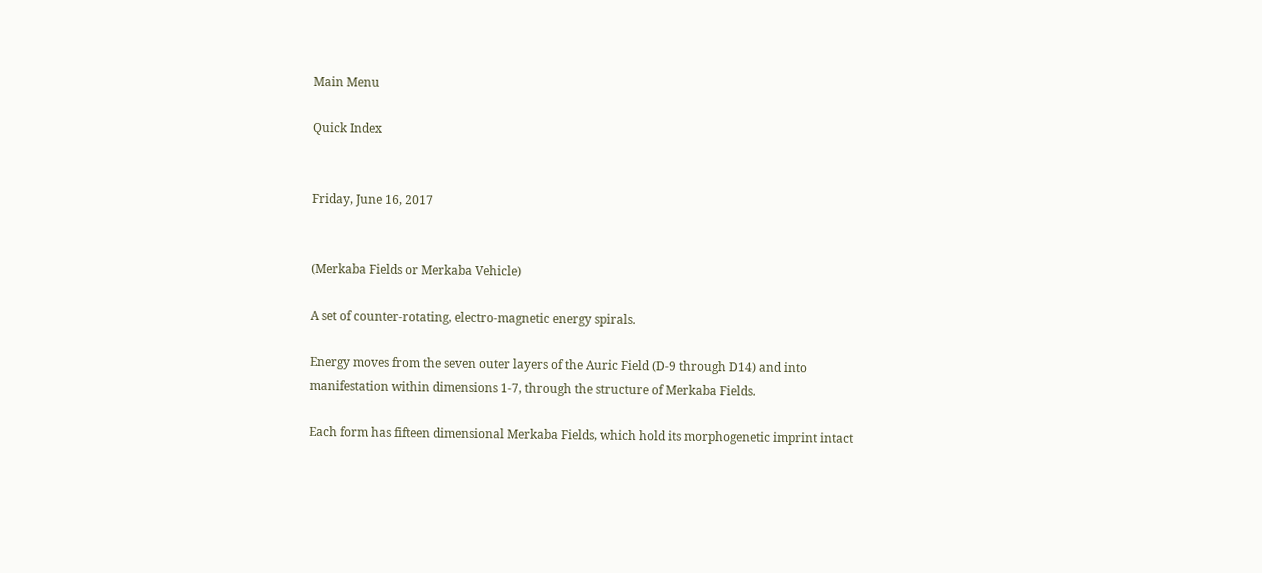Main Menu

Quick Index


Friday, June 16, 2017


(Merkaba Fields or Merkaba Vehicle)

A set of counter-rotating, electro-magnetic energy spirals.

Energy moves from the seven outer layers of the Auric Field (D-9 through D14) and into manifestation within dimensions 1-7, through the structure of Merkaba Fields.

Each form has fifteen dimensional Merkaba Fields, which hold its morphogenetic imprint intact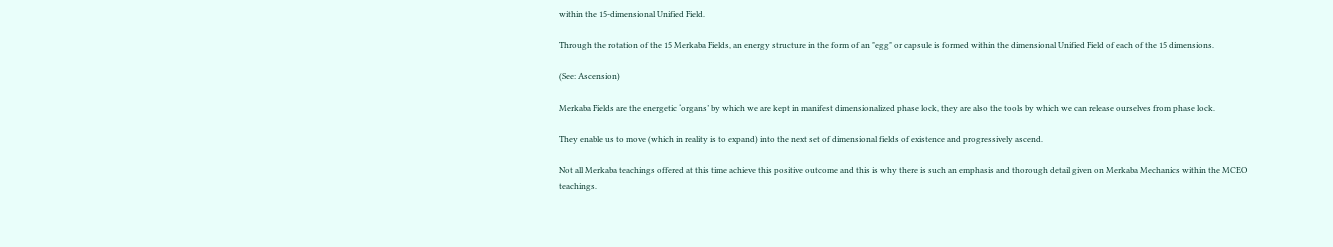within the 15-dimensional Unified Field.

Through the rotation of the 15 Merkaba Fields, an energy structure in the form of an "egg" or capsule is formed within the dimensional Unified Field of each of the 15 dimensions.

(See: Ascension)

Merkaba Fields are the energetic ‘organs’ by which we are kept in manifest dimensionalized phase lock, they are also the tools by which we can release ourselves from phase lock.

They enable us to move (which in reality is to expand) into the next set of dimensional fields of existence and progressively ascend.

Not all Merkaba teachings offered at this time achieve this positive outcome and this is why there is such an emphasis and thorough detail given on Merkaba Mechanics within the MCEO teachings.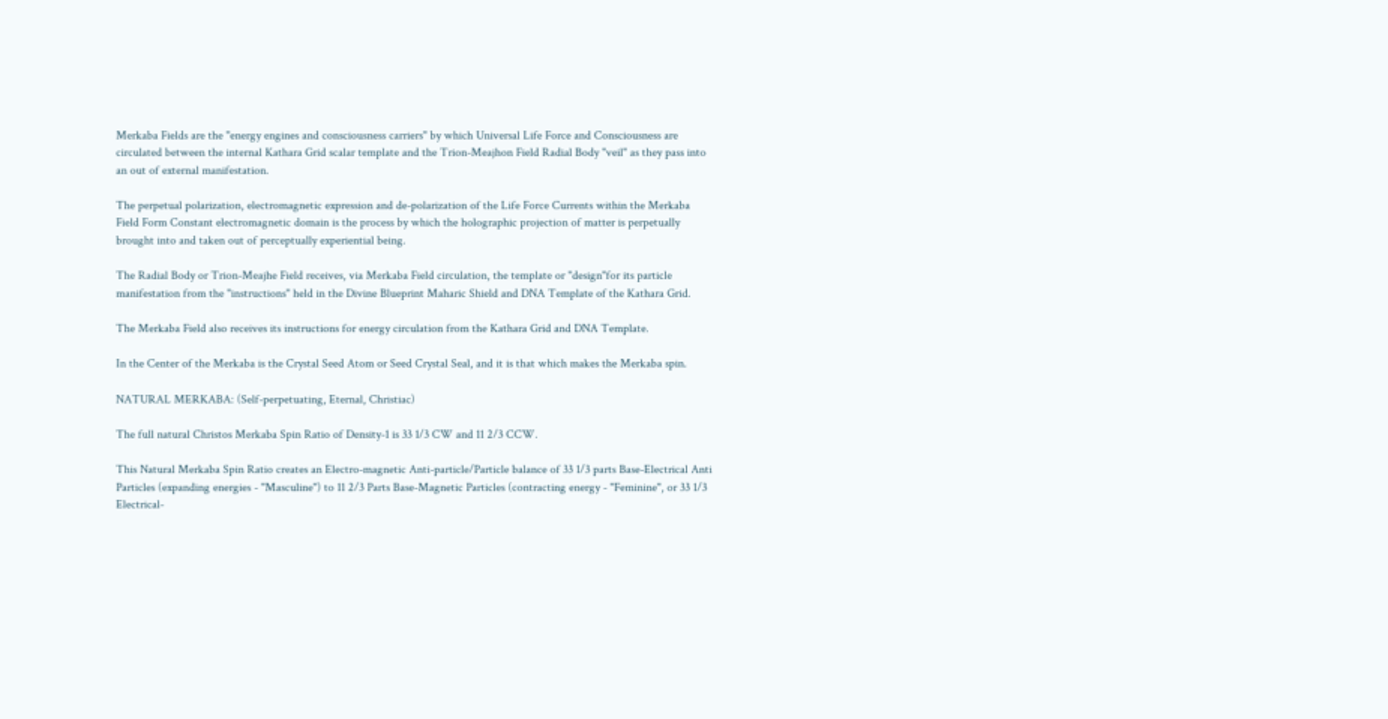Merkaba Fields are the "energy engines and consciousness carriers" by which Universal Life Force and Consciousness are circulated between the internal Kathara Grid scalar template and the Trion-Meajhon Field Radial Body "veil" as they pass into an out of external manifestation.

The perpetual polarization, electromagnetic expression and de-polarization of the Life Force Currents within the Merkaba Field Form Constant electromagnetic domain is the process by which the holographic projection of matter is perpetually brought into and taken out of perceptually experiential being.

The Radial Body or Trion-Meajhe Field receives, via Merkaba Field circulation, the template or "design"for its particle manifestation from the "instructions" held in the Divine Blueprint Maharic Shield and DNA Template of the Kathara Grid.

The Merkaba Field also receives its instructions for energy circulation from the Kathara Grid and DNA Template.

In the Center of the Merkaba is the Crystal Seed Atom or Seed Crystal Seal, and it is that which makes the Merkaba spin.

NATURAL MERKABA: (Self-perpetuating, Eternal, Christiac)

The full natural Christos Merkaba Spin Ratio of Density-1 is 33 1/3 CW and 11 2/3 CCW.

This Natural Merkaba Spin Ratio creates an Electro-magnetic Anti-particle/Particle balance of 33 1/3 parts Base-Electrical Anti Particles (expanding energies - "Masculine") to 11 2/3 Parts Base-Magnetic Particles (contracting energy - "Feminine", or 33 1/3 Electrical-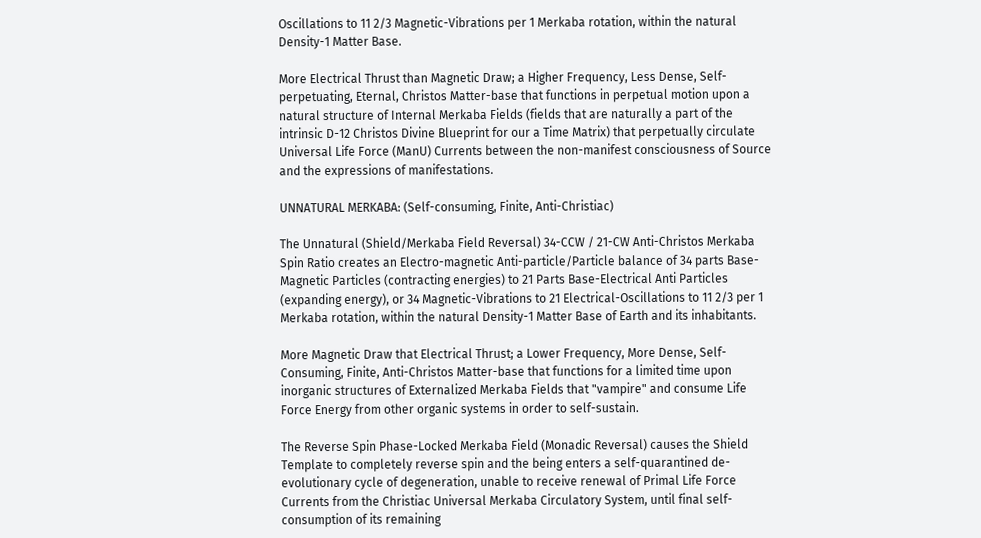Oscillations to 11 2/3 Magnetic-Vibrations per 1 Merkaba rotation, within the natural Density-1 Matter Base.

More Electrical Thrust than Magnetic Draw; a Higher Frequency, Less Dense, Self-perpetuating, Eternal, Christos Matter-base that functions in perpetual motion upon a natural structure of Internal Merkaba Fields (fields that are naturally a part of the intrinsic D-12 Christos Divine Blueprint for our a Time Matrix) that perpetually circulate Universal Life Force (ManU) Currents between the non-manifest consciousness of Source and the expressions of manifestations.

UNNATURAL MERKABA: (Self-consuming, Finite, Anti-Christiac)

The Unnatural (Shield/Merkaba Field Reversal) 34-CCW / 21-CW Anti-Christos Merkaba Spin Ratio creates an Electro-magnetic Anti-particle/Particle balance of 34 parts Base-Magnetic Particles (contracting energies) to 21 Parts Base-Electrical Anti Particles (expanding energy), or 34 Magnetic-Vibrations to 21 Electrical-Oscillations to 11 2/3 per 1 Merkaba rotation, within the natural Density-1 Matter Base of Earth and its inhabitants.

More Magnetic Draw that Electrical Thrust; a Lower Frequency, More Dense, Self-Consuming, Finite, Anti-Christos Matter-base that functions for a limited time upon inorganic structures of Externalized Merkaba Fields that "vampire" and consume Life Force Energy from other organic systems in order to self-sustain.

The Reverse Spin Phase-Locked Merkaba Field (Monadic Reversal) causes the Shield Template to completely reverse spin and the being enters a self-quarantined de-evolutionary cycle of degeneration, unable to receive renewal of Primal Life Force Currents from the Christiac Universal Merkaba Circulatory System, until final self-consumption of its remaining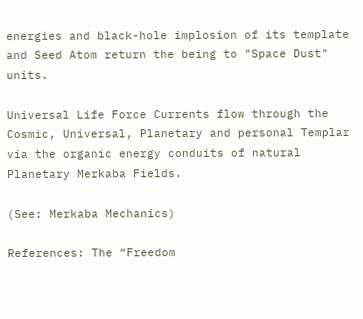energies and black-hole implosion of its template and Seed Atom return the being to "Space Dust" units.

Universal Life Force Currents flow through the Cosmic, Universal, Planetary and personal Templar via the organic energy conduits of natural Planetary Merkaba Fields.

(See: Merkaba Mechanics)

References: The “Freedom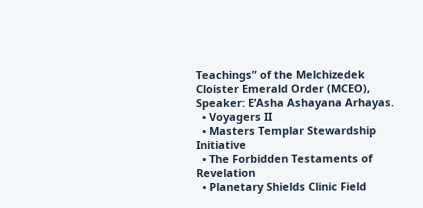Teachings” of the Melchizedek Cloister Emerald Order (MCEO), Speaker: E’Asha Ashayana Arhayas.
  • Voyagers II
  • Masters Templar Stewardship Initiative
  • The Forbidden Testaments of Revelation
  • Planetary Shields Clinic Field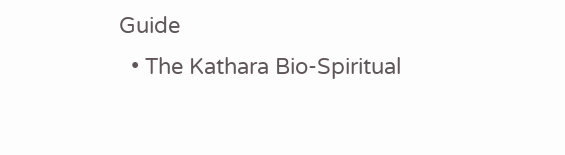Guide
  • The Kathara Bio-Spiritual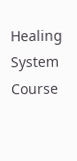Healing System Course